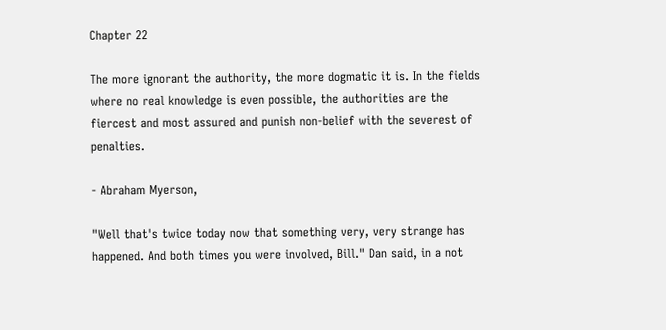Chapter 22

The more ignorant the authority, the more dogmatic it is. In the fields where no real knowledge is even possible, the authorities are the fiercest and most assured and punish non-belief with the severest of penalties.

- Abraham Myerson,

"Well that's twice today now that something very, very strange has happened. And both times you were involved, Bill." Dan said, in a not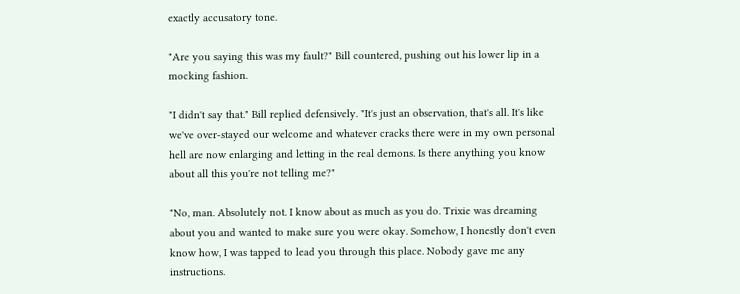exactly accusatory tone.

"Are you saying this was my fault?" Bill countered, pushing out his lower lip in a mocking fashion.

"I didn't say that." Bill replied defensively. "It's just an observation, that's all. It's like we've over-stayed our welcome and whatever cracks there were in my own personal hell are now enlarging and letting in the real demons. Is there anything you know about all this you're not telling me?"

"No, man. Absolutely not. I know about as much as you do. Trixie was dreaming about you and wanted to make sure you were okay. Somehow, I honestly don't even know how, I was tapped to lead you through this place. Nobody gave me any instructions.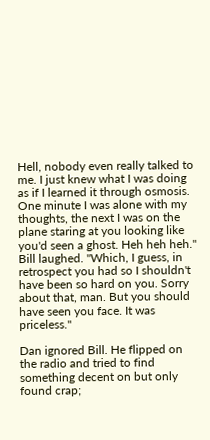Hell, nobody even really talked to me. I just knew what I was doing as if I learned it through osmosis. One minute I was alone with my thoughts, the next I was on the plane staring at you looking like you'd seen a ghost. Heh heh heh." Bill laughed. "Which, I guess, in retrospect you had so I shouldn't have been so hard on you. Sorry about that, man. But you should have seen you face. It was priceless."

Dan ignored Bill. He flipped on the radio and tried to find something decent on but only found crap;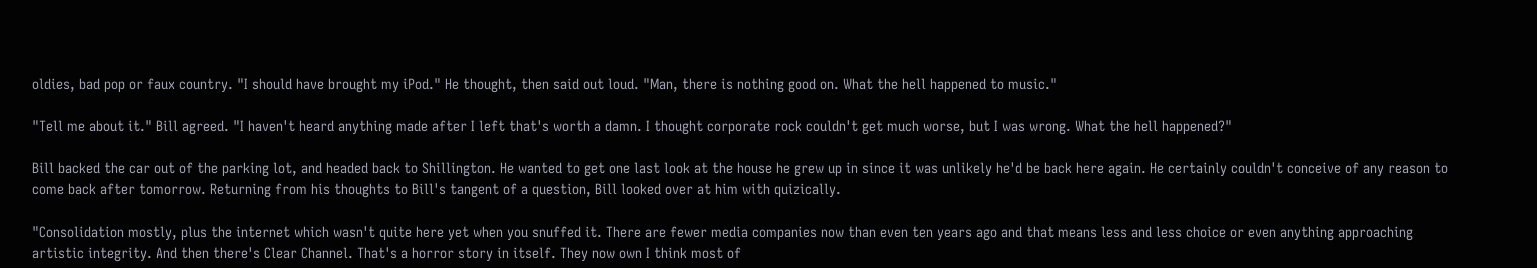oldies, bad pop or faux country. "I should have brought my iPod." He thought, then said out loud. "Man, there is nothing good on. What the hell happened to music."

"Tell me about it." Bill agreed. "I haven't heard anything made after I left that's worth a damn. I thought corporate rock couldn't get much worse, but I was wrong. What the hell happened?"

Bill backed the car out of the parking lot, and headed back to Shillington. He wanted to get one last look at the house he grew up in since it was unlikely he'd be back here again. He certainly couldn't conceive of any reason to come back after tomorrow. Returning from his thoughts to Bill's tangent of a question, Bill looked over at him with quizically.

"Consolidation mostly, plus the internet which wasn't quite here yet when you snuffed it. There are fewer media companies now than even ten years ago and that means less and less choice or even anything approaching artistic integrity. And then there's Clear Channel. That's a horror story in itself. They now own I think most of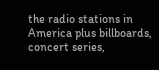the radio stations in America plus billboards, concert series,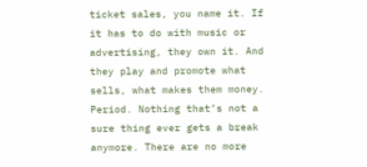ticket sales, you name it. If it has to do with music or advertising, they own it. And they play and promote what sells, what makes them money. Period. Nothing that’s not a sure thing ever gets a break anymore. There are no more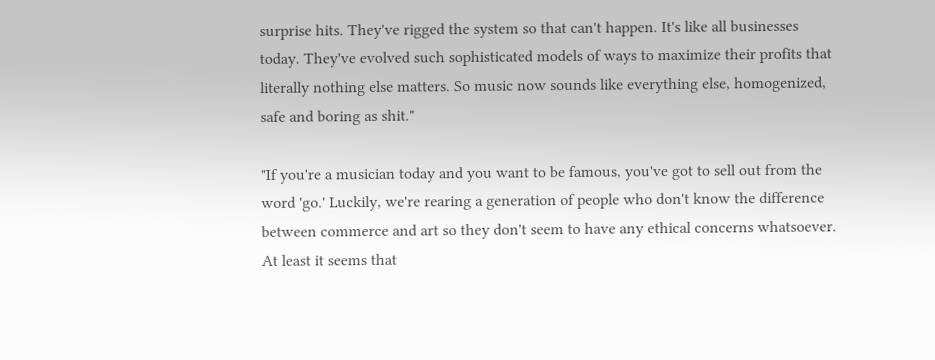surprise hits. They've rigged the system so that can't happen. It's like all businesses today. They've evolved such sophisticated models of ways to maximize their profits that literally nothing else matters. So music now sounds like everything else, homogenized, safe and boring as shit."

"If you're a musician today and you want to be famous, you've got to sell out from the word 'go.' Luckily, we're rearing a generation of people who don't know the difference between commerce and art so they don't seem to have any ethical concerns whatsoever. At least it seems that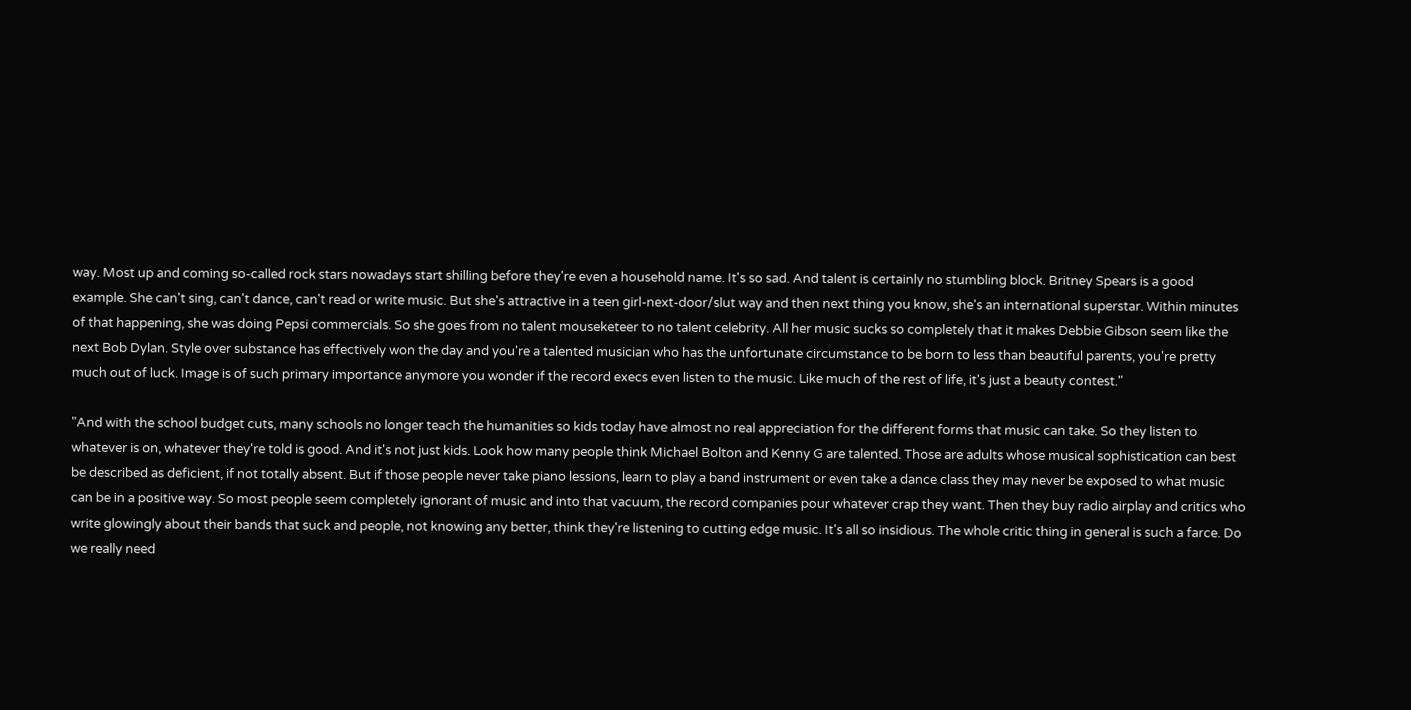way. Most up and coming so-called rock stars nowadays start shilling before they're even a household name. It's so sad. And talent is certainly no stumbling block. Britney Spears is a good example. She can't sing, can't dance, can't read or write music. But she's attractive in a teen girl-next-door/slut way and then next thing you know, she's an international superstar. Within minutes of that happening, she was doing Pepsi commercials. So she goes from no talent mouseketeer to no talent celebrity. All her music sucks so completely that it makes Debbie Gibson seem like the next Bob Dylan. Style over substance has effectively won the day and you're a talented musician who has the unfortunate circumstance to be born to less than beautiful parents, you're pretty much out of luck. Image is of such primary importance anymore you wonder if the record execs even listen to the music. Like much of the rest of life, it's just a beauty contest."

"And with the school budget cuts, many schools no longer teach the humanities so kids today have almost no real appreciation for the different forms that music can take. So they listen to whatever is on, whatever they're told is good. And it's not just kids. Look how many people think Michael Bolton and Kenny G are talented. Those are adults whose musical sophistication can best be described as deficient, if not totally absent. But if those people never take piano lessions, learn to play a band instrument or even take a dance class they may never be exposed to what music can be in a positive way. So most people seem completely ignorant of music and into that vacuum, the record companies pour whatever crap they want. Then they buy radio airplay and critics who write glowingly about their bands that suck and people, not knowing any better, think they're listening to cutting edge music. It's all so insidious. The whole critic thing in general is such a farce. Do we really need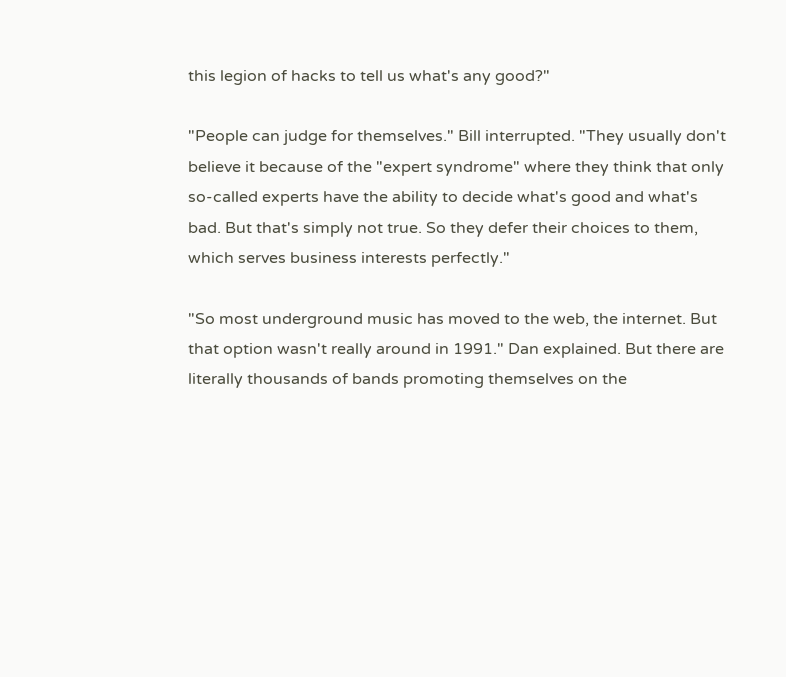this legion of hacks to tell us what's any good?"

"People can judge for themselves." Bill interrupted. "They usually don't believe it because of the "expert syndrome" where they think that only so-called experts have the ability to decide what's good and what's bad. But that's simply not true. So they defer their choices to them, which serves business interests perfectly."

"So most underground music has moved to the web, the internet. But that option wasn't really around in 1991." Dan explained. But there are literally thousands of bands promoting themselves on the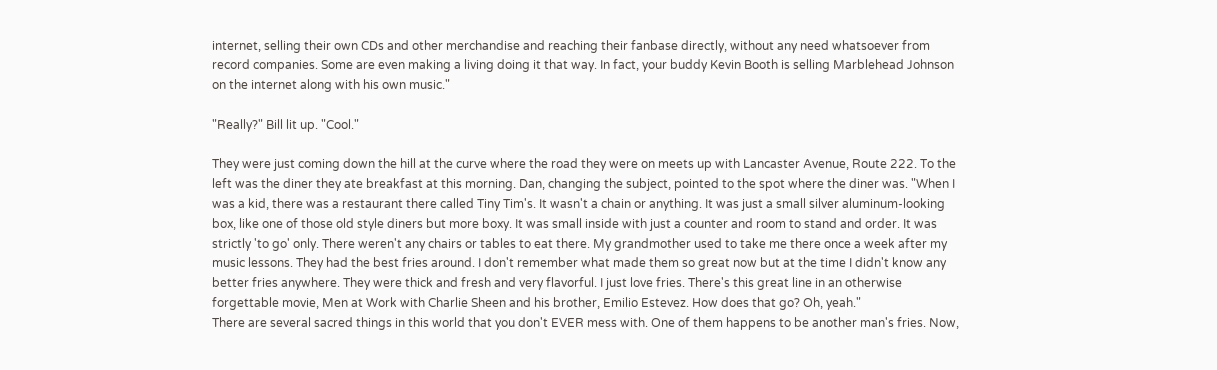internet, selling their own CDs and other merchandise and reaching their fanbase directly, without any need whatsoever from record companies. Some are even making a living doing it that way. In fact, your buddy Kevin Booth is selling Marblehead Johnson on the internet along with his own music."

"Really?" Bill lit up. "Cool."

They were just coming down the hill at the curve where the road they were on meets up with Lancaster Avenue, Route 222. To the left was the diner they ate breakfast at this morning. Dan, changing the subject, pointed to the spot where the diner was. "When I was a kid, there was a restaurant there called Tiny Tim's. It wasn't a chain or anything. It was just a small silver aluminum-looking box, like one of those old style diners but more boxy. It was small inside with just a counter and room to stand and order. It was strictly 'to go' only. There weren't any chairs or tables to eat there. My grandmother used to take me there once a week after my music lessons. They had the best fries around. I don't remember what made them so great now but at the time I didn't know any better fries anywhere. They were thick and fresh and very flavorful. I just love fries. There's this great line in an otherwise forgettable movie, Men at Work with Charlie Sheen and his brother, Emilio Estevez. How does that go? Oh, yeah."
There are several sacred things in this world that you don't EVER mess with. One of them happens to be another man's fries. Now,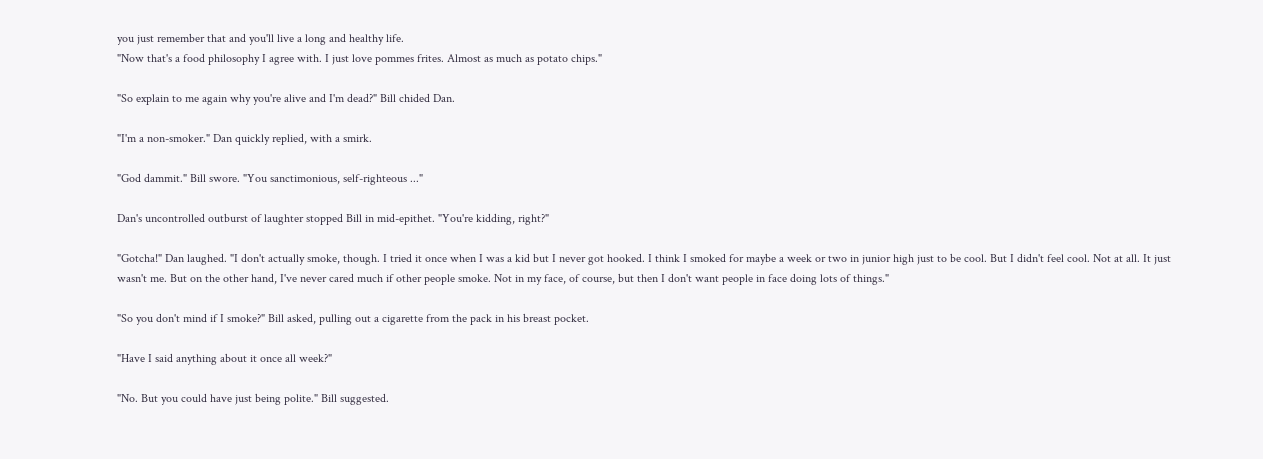you just remember that and you'll live a long and healthy life.
"Now that's a food philosophy I agree with. I just love pommes frites. Almost as much as potato chips."

"So explain to me again why you're alive and I'm dead?" Bill chided Dan.

"I'm a non-smoker." Dan quickly replied, with a smirk.

"God dammit." Bill swore. "You sanctimonious, self-righteous ..."

Dan's uncontrolled outburst of laughter stopped Bill in mid-epithet. "You're kidding, right?"

"Gotcha!" Dan laughed. "I don't actually smoke, though. I tried it once when I was a kid but I never got hooked. I think I smoked for maybe a week or two in junior high just to be cool. But I didn't feel cool. Not at all. It just wasn't me. But on the other hand, I've never cared much if other people smoke. Not in my face, of course, but then I don't want people in face doing lots of things."

"So you don't mind if I smoke?" Bill asked, pulling out a cigarette from the pack in his breast pocket.

"Have I said anything about it once all week?"

"No. But you could have just being polite." Bill suggested.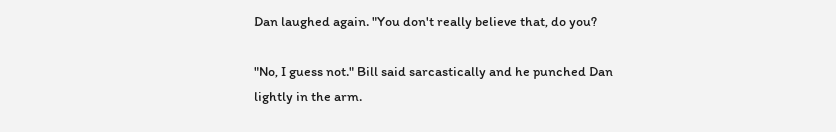Dan laughed again. "You don't really believe that, do you?

"No, I guess not." Bill said sarcastically and he punched Dan lightly in the arm.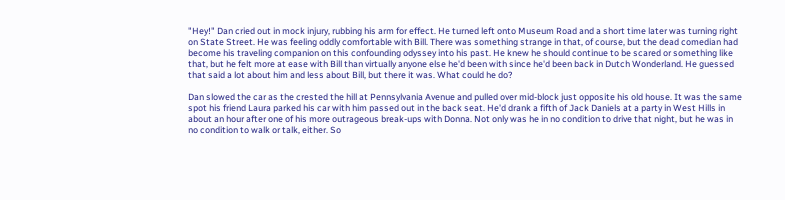"Hey!" Dan cried out in mock injury, rubbing his arm for effect. He turned left onto Museum Road and a short time later was turning right on State Street. He was feeling oddly comfortable with Bill. There was something strange in that, of course, but the dead comedian had become his traveling companion on this confounding odyssey into his past. He knew he should continue to be scared or something like that, but he felt more at ease with Bill than virtually anyone else he'd been with since he'd been back in Dutch Wonderland. He guessed that said a lot about him and less about Bill, but there it was. What could he do?

Dan slowed the car as the crested the hill at Pennsylvania Avenue and pulled over mid-block just opposite his old house. It was the same spot his friend Laura parked his car with him passed out in the back seat. He'd drank a fifth of Jack Daniels at a party in West Hills in about an hour after one of his more outrageous break-ups with Donna. Not only was he in no condition to drive that night, but he was in no condition to walk or talk, either. So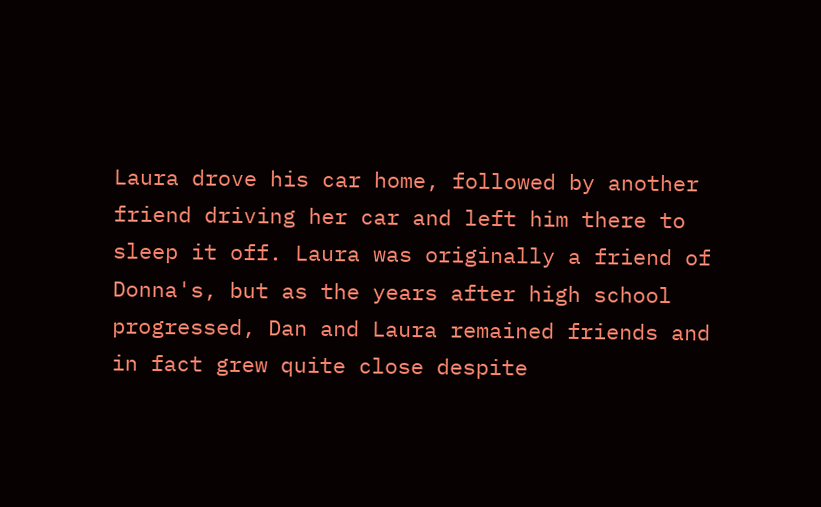Laura drove his car home, followed by another friend driving her car and left him there to sleep it off. Laura was originally a friend of Donna's, but as the years after high school progressed, Dan and Laura remained friends and in fact grew quite close despite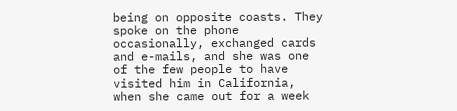being on opposite coasts. They spoke on the phone occasionally, exchanged cards and e-mails, and she was one of the few people to have visited him in California, when she came out for a week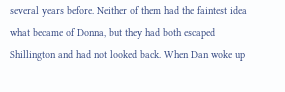several years before. Neither of them had the faintest idea what became of Donna, but they had both escaped Shillington and had not looked back. When Dan woke up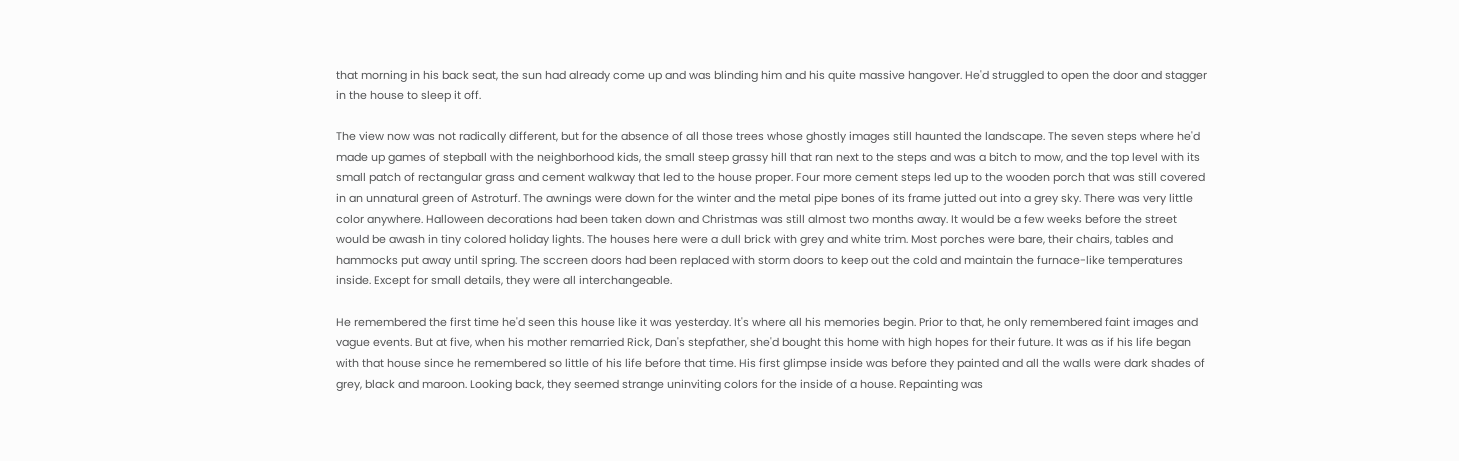that morning in his back seat, the sun had already come up and was blinding him and his quite massive hangover. He'd struggled to open the door and stagger in the house to sleep it off.

The view now was not radically different, but for the absence of all those trees whose ghostly images still haunted the landscape. The seven steps where he'd made up games of stepball with the neighborhood kids, the small steep grassy hill that ran next to the steps and was a bitch to mow, and the top level with its small patch of rectangular grass and cement walkway that led to the house proper. Four more cement steps led up to the wooden porch that was still covered in an unnatural green of Astroturf. The awnings were down for the winter and the metal pipe bones of its frame jutted out into a grey sky. There was very little color anywhere. Halloween decorations had been taken down and Christmas was still almost two months away. It would be a few weeks before the street would be awash in tiny colored holiday lights. The houses here were a dull brick with grey and white trim. Most porches were bare, their chairs, tables and hammocks put away until spring. The sccreen doors had been replaced with storm doors to keep out the cold and maintain the furnace-like temperatures inside. Except for small details, they were all interchangeable.

He remembered the first time he'd seen this house like it was yesterday. It's where all his memories begin. Prior to that, he only remembered faint images and vague events. But at five, when his mother remarried Rick, Dan's stepfather, she'd bought this home with high hopes for their future. It was as if his life began with that house since he remembered so little of his life before that time. His first glimpse inside was before they painted and all the walls were dark shades of grey, black and maroon. Looking back, they seemed strange uninviting colors for the inside of a house. Repainting was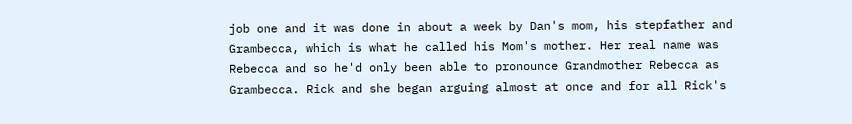job one and it was done in about a week by Dan's mom, his stepfather and Grambecca, which is what he called his Mom's mother. Her real name was Rebecca and so he'd only been able to pronounce Grandmother Rebecca as Grambecca. Rick and she began arguing almost at once and for all Rick's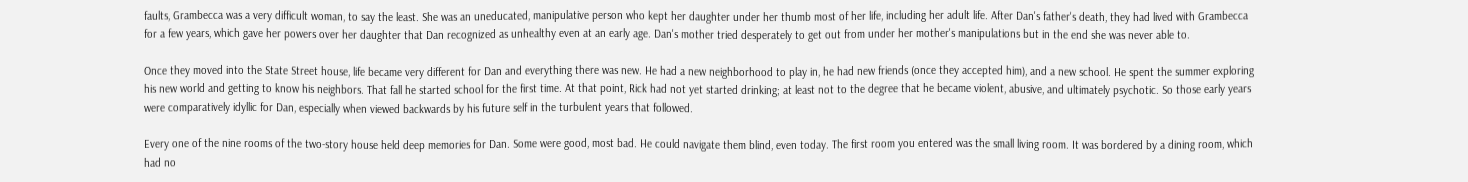faults, Grambecca was a very difficult woman, to say the least. She was an uneducated, manipulative person who kept her daughter under her thumb most of her life, including her adult life. After Dan's father's death, they had lived with Grambecca for a few years, which gave her powers over her daughter that Dan recognized as unhealthy even at an early age. Dan's mother tried desperately to get out from under her mother's manipulations but in the end she was never able to.

Once they moved into the State Street house, life became very different for Dan and everything there was new. He had a new neighborhood to play in, he had new friends (once they accepted him), and a new school. He spent the summer exploring his new world and getting to know his neighbors. That fall he started school for the first time. At that point, Rick had not yet started drinking; at least not to the degree that he became violent, abusive, and ultimately psychotic. So those early years were comparatively idyllic for Dan, especially when viewed backwards by his future self in the turbulent years that followed.

Every one of the nine rooms of the two-story house held deep memories for Dan. Some were good, most bad. He could navigate them blind, even today. The first room you entered was the small living room. It was bordered by a dining room, which had no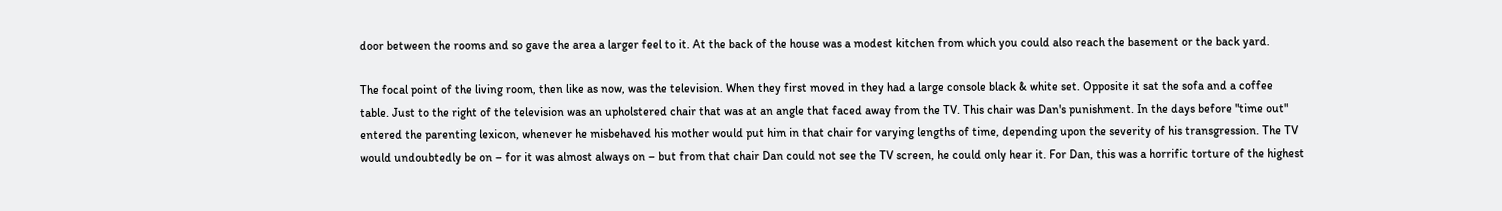door between the rooms and so gave the area a larger feel to it. At the back of the house was a modest kitchen from which you could also reach the basement or the back yard.

The focal point of the living room, then like as now, was the television. When they first moved in they had a large console black & white set. Opposite it sat the sofa and a coffee table. Just to the right of the television was an upholstered chair that was at an angle that faced away from the TV. This chair was Dan's punishment. In the days before "time out" entered the parenting lexicon, whenever he misbehaved his mother would put him in that chair for varying lengths of time, depending upon the severity of his transgression. The TV would undoubtedly be on – for it was almost always on – but from that chair Dan could not see the TV screen, he could only hear it. For Dan, this was a horrific torture of the highest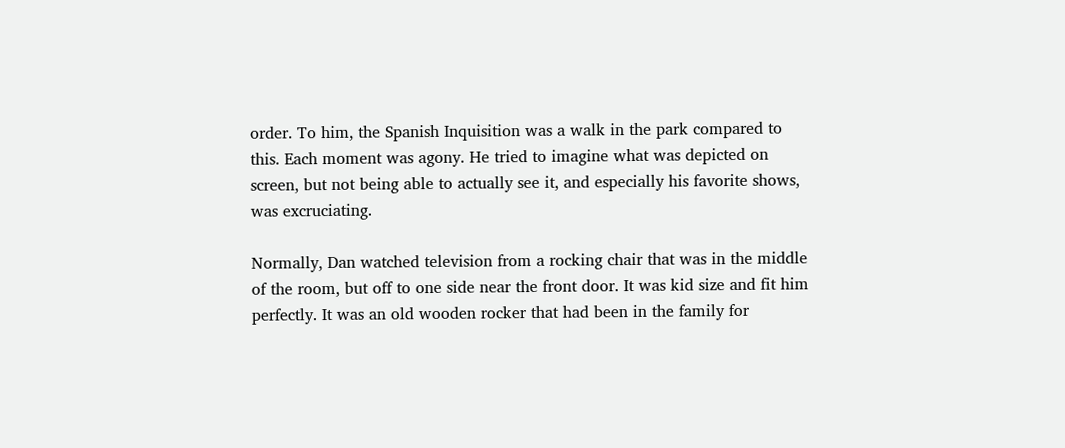order. To him, the Spanish Inquisition was a walk in the park compared to this. Each moment was agony. He tried to imagine what was depicted on screen, but not being able to actually see it, and especially his favorite shows, was excruciating.

Normally, Dan watched television from a rocking chair that was in the middle of the room, but off to one side near the front door. It was kid size and fit him perfectly. It was an old wooden rocker that had been in the family for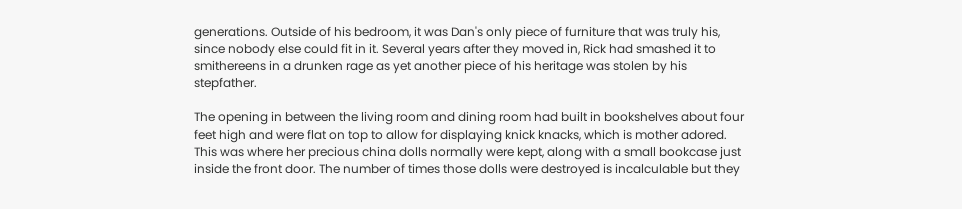generations. Outside of his bedroom, it was Dan's only piece of furniture that was truly his, since nobody else could fit in it. Several years after they moved in, Rick had smashed it to smithereens in a drunken rage as yet another piece of his heritage was stolen by his stepfather.

The opening in between the living room and dining room had built in bookshelves about four feet high and were flat on top to allow for displaying knick knacks, which is mother adored. This was where her precious china dolls normally were kept, along with a small bookcase just inside the front door. The number of times those dolls were destroyed is incalculable but they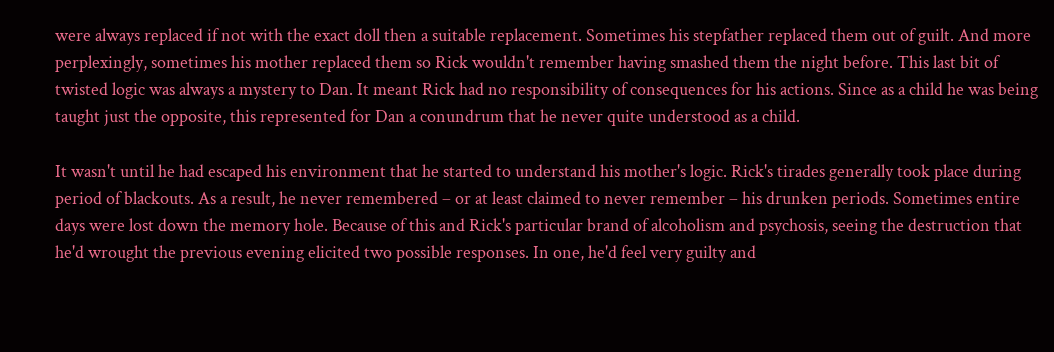were always replaced if not with the exact doll then a suitable replacement. Sometimes his stepfather replaced them out of guilt. And more perplexingly, sometimes his mother replaced them so Rick wouldn't remember having smashed them the night before. This last bit of twisted logic was always a mystery to Dan. It meant Rick had no responsibility of consequences for his actions. Since as a child he was being taught just the opposite, this represented for Dan a conundrum that he never quite understood as a child.

It wasn't until he had escaped his environment that he started to understand his mother's logic. Rick's tirades generally took place during period of blackouts. As a result, he never remembered – or at least claimed to never remember – his drunken periods. Sometimes entire days were lost down the memory hole. Because of this and Rick's particular brand of alcoholism and psychosis, seeing the destruction that he'd wrought the previous evening elicited two possible responses. In one, he'd feel very guilty and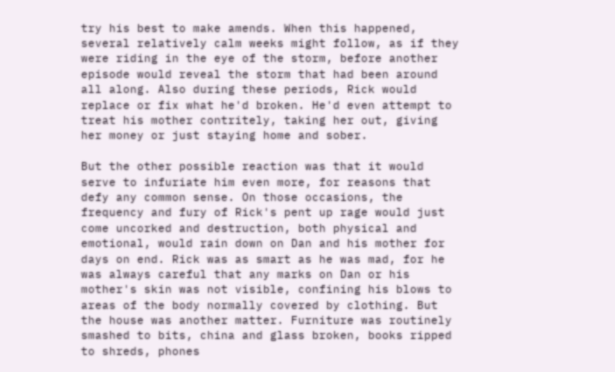try his best to make amends. When this happened, several relatively calm weeks might follow, as if they were riding in the eye of the storm, before another episode would reveal the storm that had been around all along. Also during these periods, Rick would replace or fix what he'd broken. He'd even attempt to treat his mother contritely, taking her out, giving her money or just staying home and sober.

But the other possible reaction was that it would serve to infuriate him even more, for reasons that defy any common sense. On those occasions, the frequency and fury of Rick's pent up rage would just come uncorked and destruction, both physical and emotional, would rain down on Dan and his mother for days on end. Rick was as smart as he was mad, for he was always careful that any marks on Dan or his mother's skin was not visible, confining his blows to areas of the body normally covered by clothing. But the house was another matter. Furniture was routinely smashed to bits, china and glass broken, books ripped to shreds, phones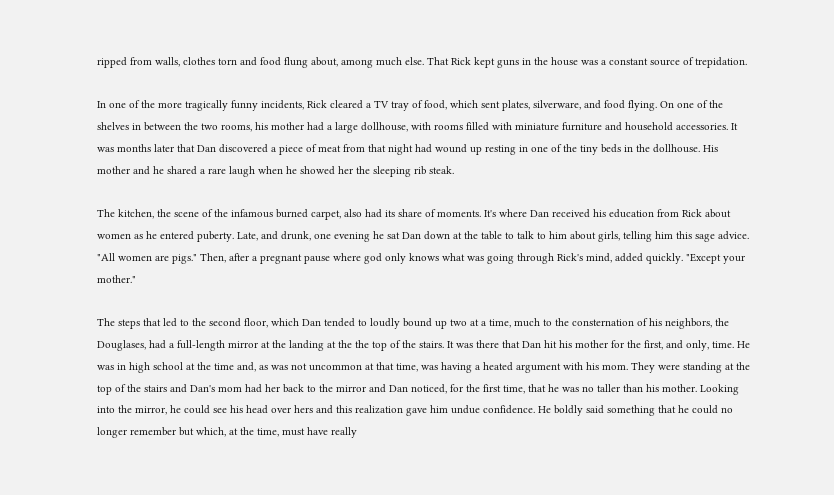ripped from walls, clothes torn and food flung about, among much else. That Rick kept guns in the house was a constant source of trepidation.

In one of the more tragically funny incidents, Rick cleared a TV tray of food, which sent plates, silverware, and food flying. On one of the shelves in between the two rooms, his mother had a large dollhouse, with rooms filled with miniature furniture and household accessories. It was months later that Dan discovered a piece of meat from that night had wound up resting in one of the tiny beds in the dollhouse. His mother and he shared a rare laugh when he showed her the sleeping rib steak.

The kitchen, the scene of the infamous burned carpet, also had its share of moments. It's where Dan received his education from Rick about women as he entered puberty. Late, and drunk, one evening he sat Dan down at the table to talk to him about girls, telling him this sage advice. "All women are pigs." Then, after a pregnant pause where god only knows what was going through Rick's mind, added quickly. "Except your mother."

The steps that led to the second floor, which Dan tended to loudly bound up two at a time, much to the consternation of his neighbors, the Douglases, had a full-length mirror at the landing at the the top of the stairs. It was there that Dan hit his mother for the first, and only, time. He was in high school at the time and, as was not uncommon at that time, was having a heated argument with his mom. They were standing at the top of the stairs and Dan's mom had her back to the mirror and Dan noticed, for the first time, that he was no taller than his mother. Looking into the mirror, he could see his head over hers and this realization gave him undue confidence. He boldly said something that he could no longer remember but which, at the time, must have really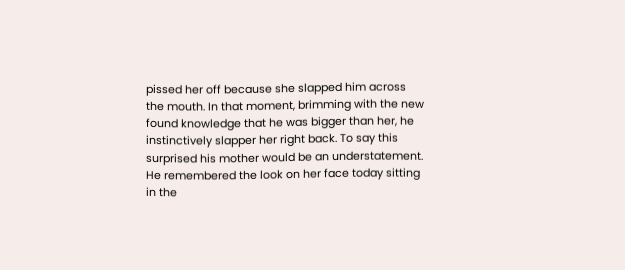pissed her off because she slapped him across the mouth. In that moment, brimming with the new found knowledge that he was bigger than her, he instinctively slapper her right back. To say this surprised his mother would be an understatement. He remembered the look on her face today sitting in the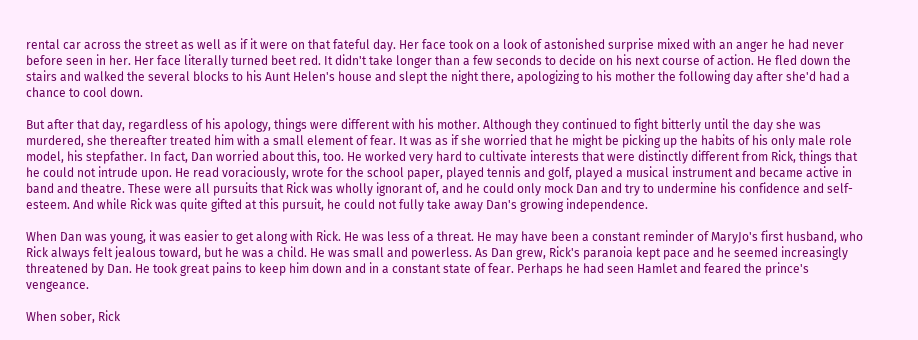rental car across the street as well as if it were on that fateful day. Her face took on a look of astonished surprise mixed with an anger he had never before seen in her. Her face literally turned beet red. It didn't take longer than a few seconds to decide on his next course of action. He fled down the stairs and walked the several blocks to his Aunt Helen's house and slept the night there, apologizing to his mother the following day after she'd had a chance to cool down.

But after that day, regardless of his apology, things were different with his mother. Although they continued to fight bitterly until the day she was murdered, she thereafter treated him with a small element of fear. It was as if she worried that he might be picking up the habits of his only male role model, his stepfather. In fact, Dan worried about this, too. He worked very hard to cultivate interests that were distinctly different from Rick, things that he could not intrude upon. He read voraciously, wrote for the school paper, played tennis and golf, played a musical instrument and became active in band and theatre. These were all pursuits that Rick was wholly ignorant of, and he could only mock Dan and try to undermine his confidence and self-esteem. And while Rick was quite gifted at this pursuit, he could not fully take away Dan's growing independence.

When Dan was young, it was easier to get along with Rick. He was less of a threat. He may have been a constant reminder of MaryJo's first husband, who Rick always felt jealous toward, but he was a child. He was small and powerless. As Dan grew, Rick's paranoia kept pace and he seemed increasingly threatened by Dan. He took great pains to keep him down and in a constant state of fear. Perhaps he had seen Hamlet and feared the prince's vengeance.

When sober, Rick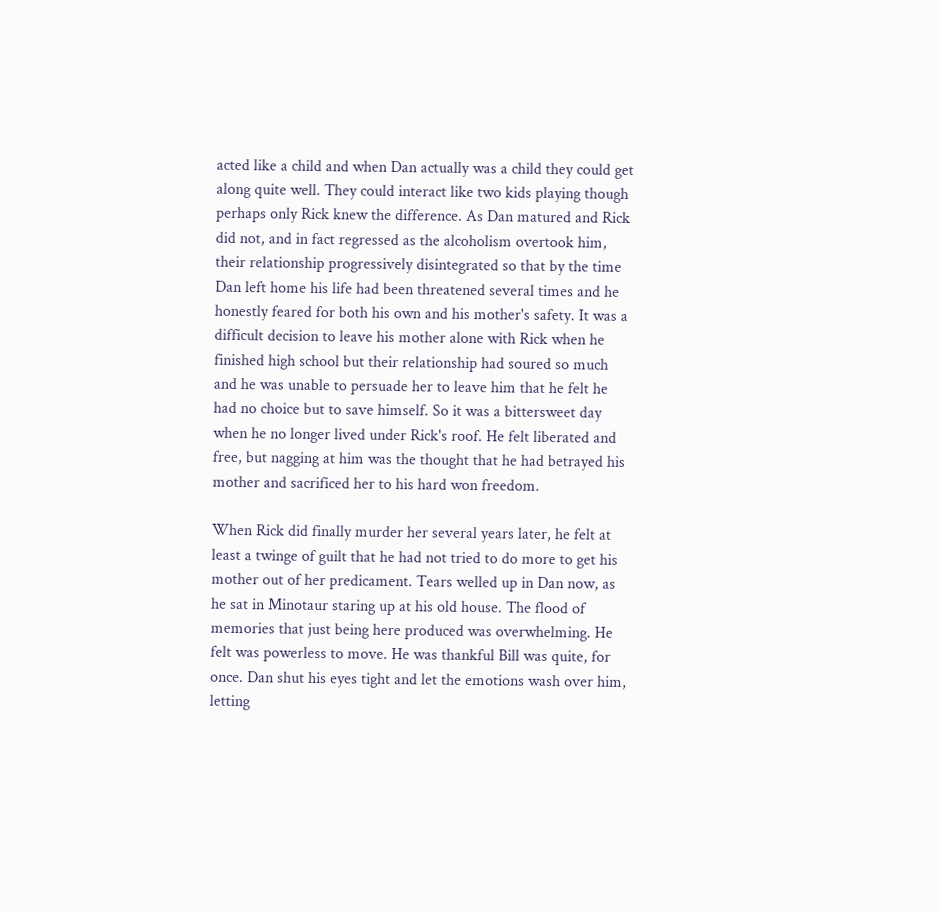acted like a child and when Dan actually was a child they could get along quite well. They could interact like two kids playing though perhaps only Rick knew the difference. As Dan matured and Rick did not, and in fact regressed as the alcoholism overtook him, their relationship progressively disintegrated so that by the time Dan left home his life had been threatened several times and he honestly feared for both his own and his mother's safety. It was a difficult decision to leave his mother alone with Rick when he finished high school but their relationship had soured so much and he was unable to persuade her to leave him that he felt he had no choice but to save himself. So it was a bittersweet day when he no longer lived under Rick's roof. He felt liberated and free, but nagging at him was the thought that he had betrayed his mother and sacrificed her to his hard won freedom.

When Rick did finally murder her several years later, he felt at least a twinge of guilt that he had not tried to do more to get his mother out of her predicament. Tears welled up in Dan now, as he sat in Minotaur staring up at his old house. The flood of memories that just being here produced was overwhelming. He felt was powerless to move. He was thankful Bill was quite, for once. Dan shut his eyes tight and let the emotions wash over him, letting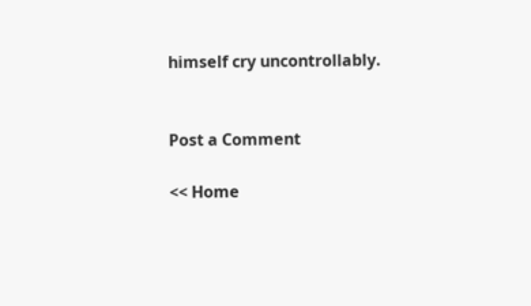himself cry uncontrollably.


Post a Comment

<< Home